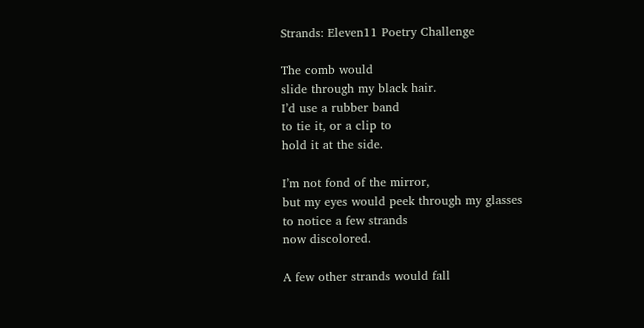Strands: Eleven11 Poetry Challenge

The comb would
slide through my black hair.
I’d use a rubber band
to tie it, or a clip to
hold it at the side.

I’m not fond of the mirror,
but my eyes would peek through my glasses
to notice a few strands
now discolored.

A few other strands would fall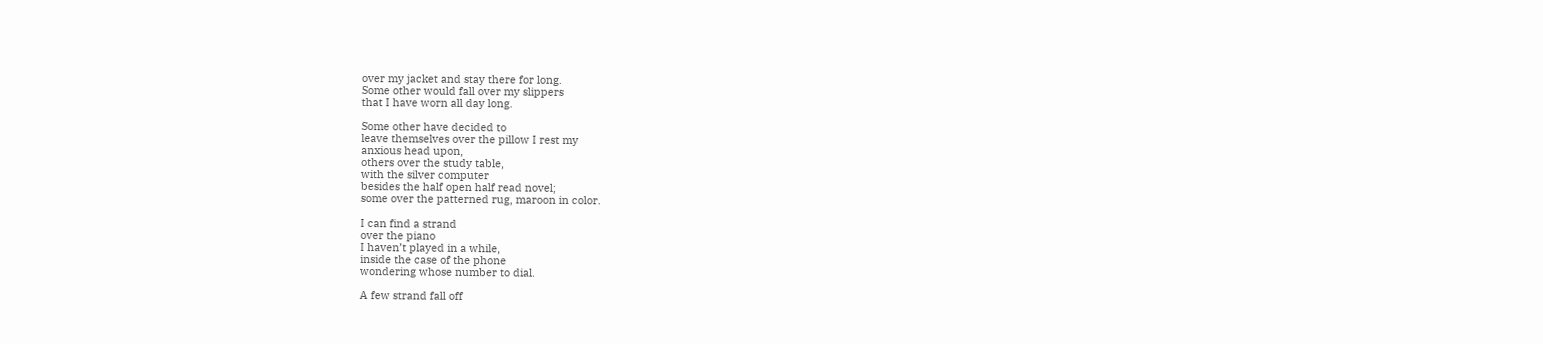over my jacket and stay there for long.
Some other would fall over my slippers
that I have worn all day long.

Some other have decided to
leave themselves over the pillow I rest my
anxious head upon,
others over the study table,
with the silver computer
besides the half open half read novel;
some over the patterned rug, maroon in color.

I can find a strand
over the piano
I haven’t played in a while,
inside the case of the phone
wondering whose number to dial.

A few strand fall off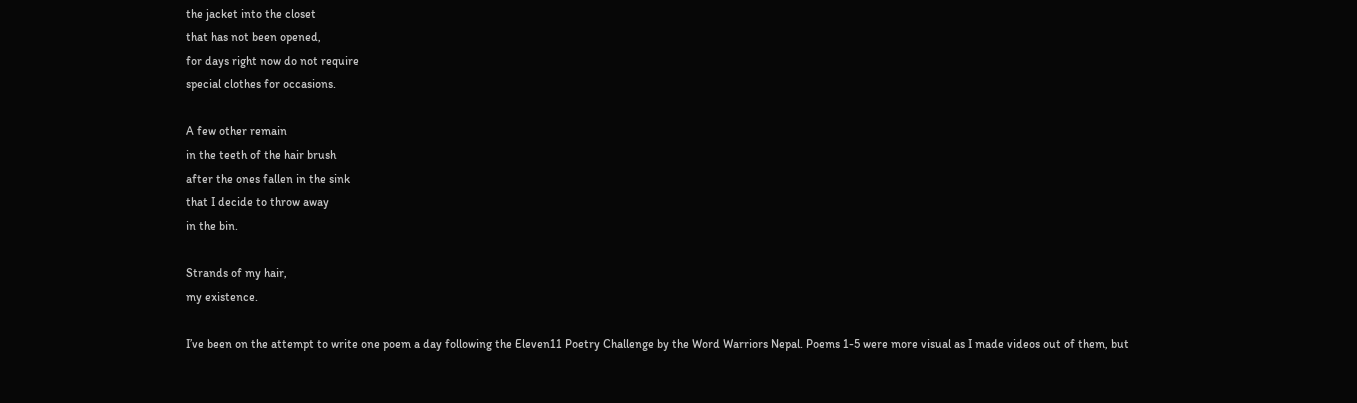the jacket into the closet
that has not been opened,
for days right now do not require
special clothes for occasions.

A few other remain
in the teeth of the hair brush
after the ones fallen in the sink
that I decide to throw away
in the bin.

Strands of my hair,
my existence.

I’ve been on the attempt to write one poem a day following the Eleven11 Poetry Challenge by the Word Warriors Nepal. Poems 1-5 were more visual as I made videos out of them, but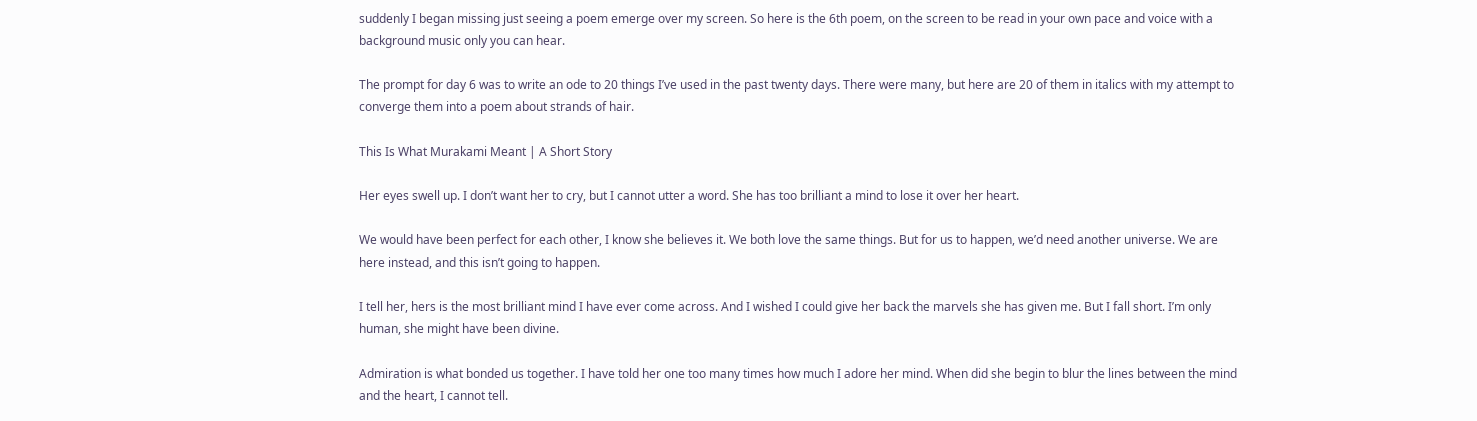suddenly I began missing just seeing a poem emerge over my screen. So here is the 6th poem, on the screen to be read in your own pace and voice with a background music only you can hear.

The prompt for day 6 was to write an ode to 20 things I’ve used in the past twenty days. There were many, but here are 20 of them in italics with my attempt to converge them into a poem about strands of hair.

This Is What Murakami Meant | A Short Story

Her eyes swell up. I don’t want her to cry, but I cannot utter a word. She has too brilliant a mind to lose it over her heart.

We would have been perfect for each other, I know she believes it. We both love the same things. But for us to happen, we’d need another universe. We are here instead, and this isn’t going to happen.

I tell her, hers is the most brilliant mind I have ever come across. And I wished I could give her back the marvels she has given me. But I fall short. I’m only human, she might have been divine.

Admiration is what bonded us together. I have told her one too many times how much I adore her mind. When did she begin to blur the lines between the mind and the heart, I cannot tell.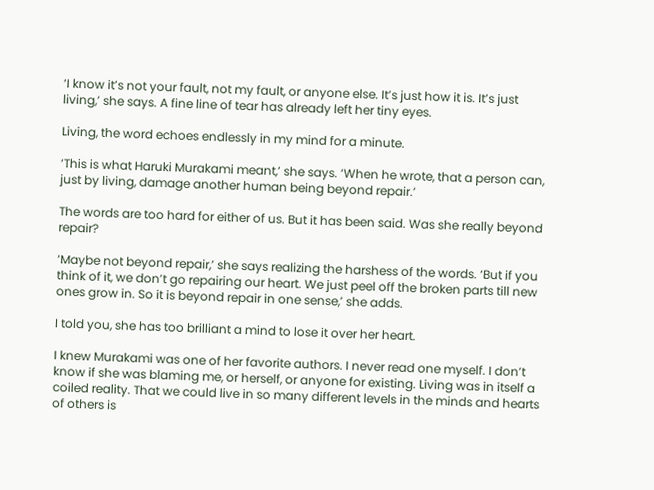‘I know it’s not your fault, not my fault, or anyone else. It’s just how it is. It’s just living,’ she says. A fine line of tear has already left her tiny eyes.

Living, the word echoes endlessly in my mind for a minute.

‘This is what Haruki Murakami meant,’ she says. ‘When he wrote, that a person can, just by living, damage another human being beyond repair.’

The words are too hard for either of us. But it has been said. Was she really beyond repair?

‘Maybe not beyond repair,’ she says realizing the harshess of the words. ‘But if you think of it, we don’t go repairing our heart. We just peel off the broken parts till new ones grow in. So it is beyond repair in one sense,’ she adds.

I told you, she has too brilliant a mind to lose it over her heart.

I knew Murakami was one of her favorite authors. I never read one myself. I don’t know if she was blaming me, or herself, or anyone for existing. Living was in itself a coiled reality. That we could live in so many different levels in the minds and hearts of others is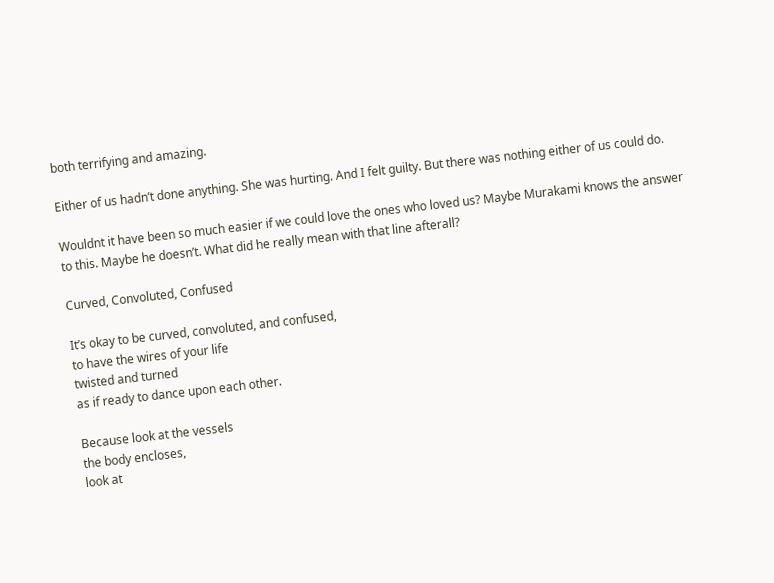both terrifying and amazing.

Either of us hadn’t done anything. She was hurting. And I felt guilty. But there was nothing either of us could do.

Wouldnt it have been so much easier if we could love the ones who loved us? Maybe Murakami knows the answer to this. Maybe he doesn’t. What did he really mean with that line afterall?

Curved, Convoluted, Confused

It’s okay to be curved, convoluted, and confused,
to have the wires of your life
twisted and turned
as if ready to dance upon each other.

Because look at the vessels
the body encloses,
look at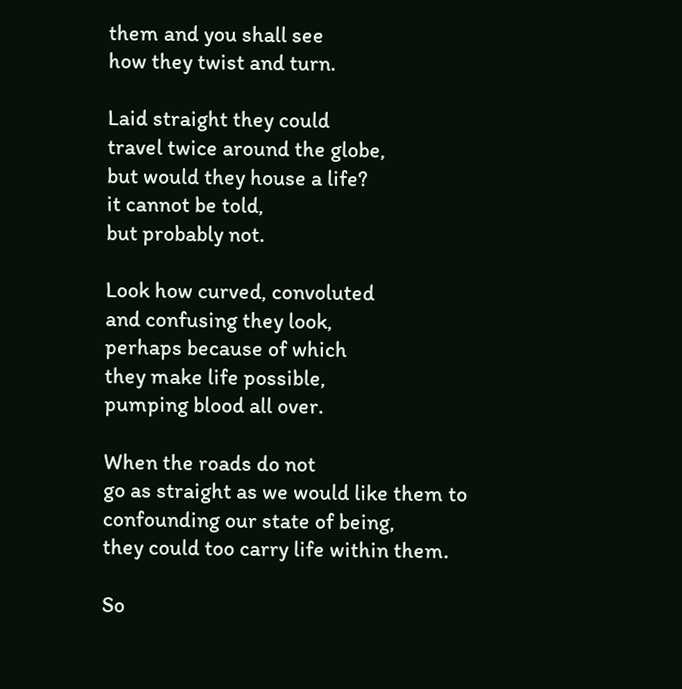them and you shall see
how they twist and turn.

Laid straight they could
travel twice around the globe,
but would they house a life?
it cannot be told,
but probably not.

Look how curved, convoluted
and confusing they look,
perhaps because of which
they make life possible,
pumping blood all over.

When the roads do not
go as straight as we would like them to
confounding our state of being,
they could too carry life within them.

So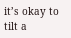it’s okay to tilt a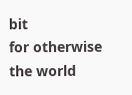bit
for otherwise the world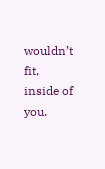wouldn’t fit,
inside of you.